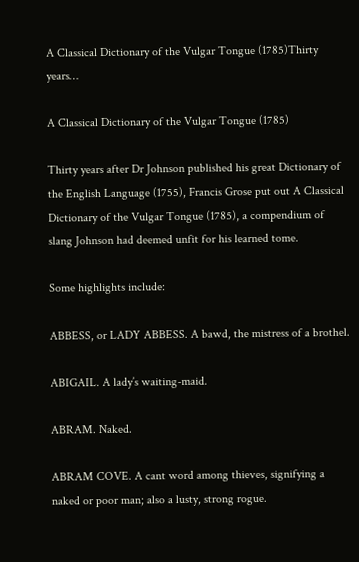A Classical Dictionary of the Vulgar Tongue (1785)Thirty years…

A Classical Dictionary of the Vulgar Tongue (1785)

Thirty years after Dr Johnson published his great Dictionary of the English Language (1755), Francis Grose put out A Classical Dictionary of the Vulgar Tongue (1785), a compendium of slang Johnson had deemed unfit for his learned tome.

Some highlights include:

ABBESS, or LADY ABBESS. A bawd, the mistress of a brothel.

ABIGAIL. A lady’s waiting-maid.

ABRAM. Naked.

ABRAM COVE. A cant word among thieves, signifying a naked or poor man; also a lusty, strong rogue.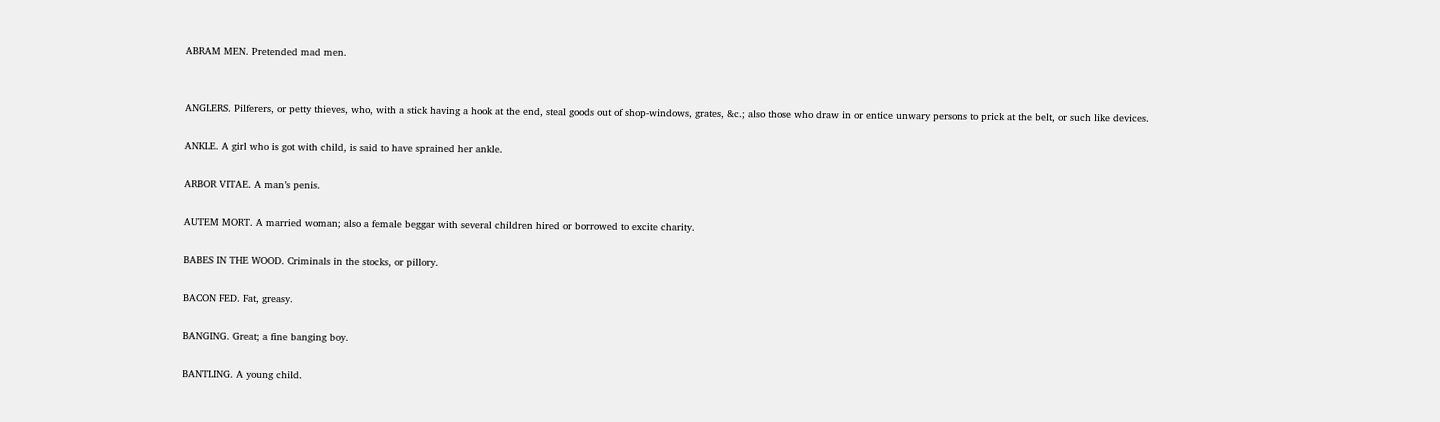ABRAM MEN. Pretended mad men.


ANGLERS. Pilferers, or petty thieves, who, with a stick having a hook at the end, steal goods out of shop-windows, grates, &c.; also those who draw in or entice unwary persons to prick at the belt, or such like devices.

ANKLE. A girl who is got with child, is said to have sprained her ankle.

ARBOR VITAE. A man’s penis.

AUTEM MORT. A married woman; also a female beggar with several children hired or borrowed to excite charity.

BABES IN THE WOOD. Criminals in the stocks, or pillory.

BACON FED. Fat, greasy.

BANGING. Great; a fine banging boy.

BANTLING. A young child.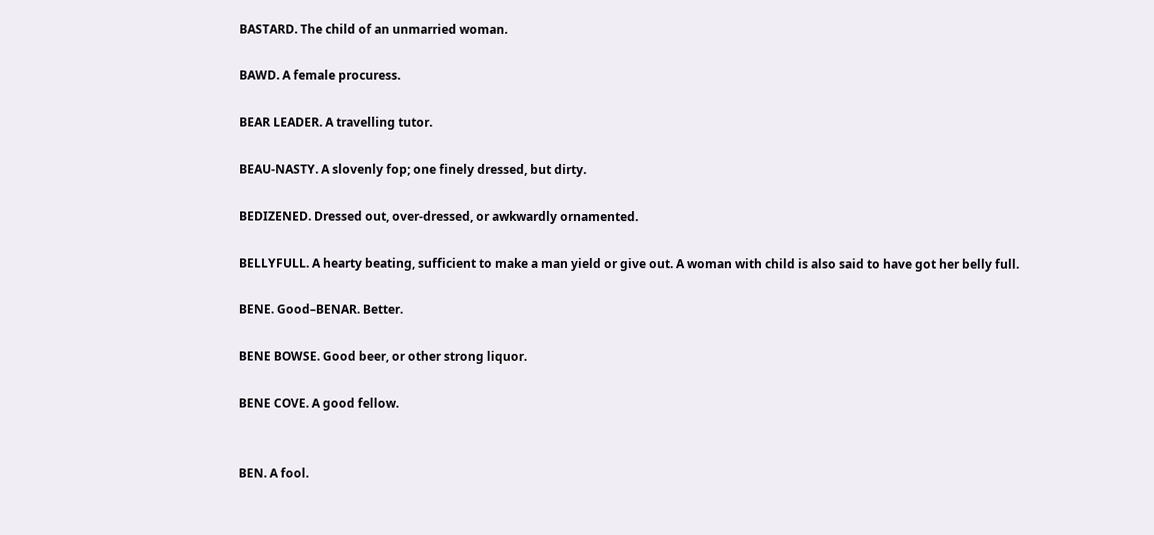BASTARD. The child of an unmarried woman.

BAWD. A female procuress.

BEAR LEADER. A travelling tutor.

BEAU-NASTY. A slovenly fop; one finely dressed, but dirty.

BEDIZENED. Dressed out, over-dressed, or awkwardly ornamented.

BELLYFULL. A hearty beating, sufficient to make a man yield or give out. A woman with child is also said to have got her belly full.

BENE. Good–BENAR. Better.

BENE BOWSE. Good beer, or other strong liquor.

BENE COVE. A good fellow.


BEN. A fool.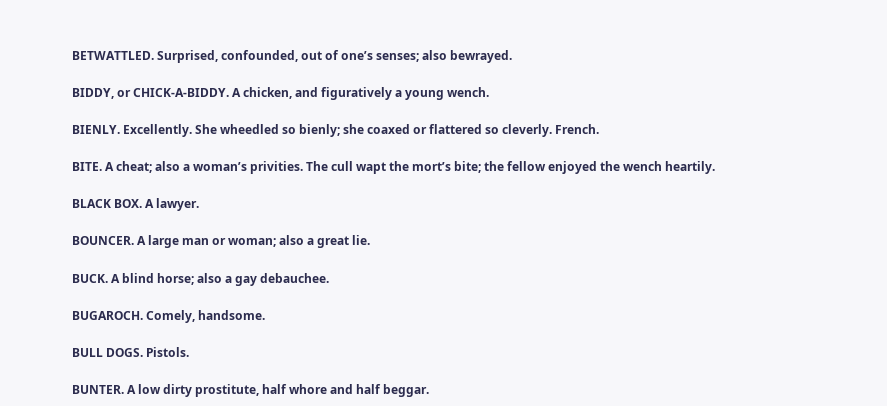BETWATTLED. Surprised, confounded, out of one’s senses; also bewrayed.

BIDDY, or CHICK-A-BIDDY. A chicken, and figuratively a young wench.

BIENLY. Excellently. She wheedled so bienly; she coaxed or flattered so cleverly. French.

BITE. A cheat; also a woman’s privities. The cull wapt the mort’s bite; the fellow enjoyed the wench heartily.

BLACK BOX. A lawyer.

BOUNCER. A large man or woman; also a great lie.

BUCK. A blind horse; also a gay debauchee.

BUGAROCH. Comely, handsome.

BULL DOGS. Pistols.

BUNTER. A low dirty prostitute, half whore and half beggar.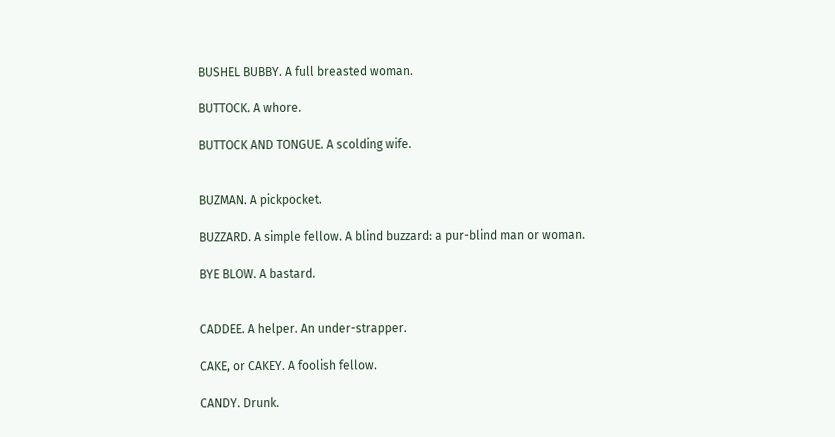BUSHEL BUBBY. A full breasted woman.

BUTTOCK. A whore.

BUTTOCK AND TONGUE. A scolding wife.


BUZMAN. A pickpocket.

BUZZARD. A simple fellow. A blind buzzard: a pur-blind man or woman.

BYE BLOW. A bastard.


CADDEE. A helper. An under-strapper.

CAKE, or CAKEY. A foolish fellow.

CANDY. Drunk.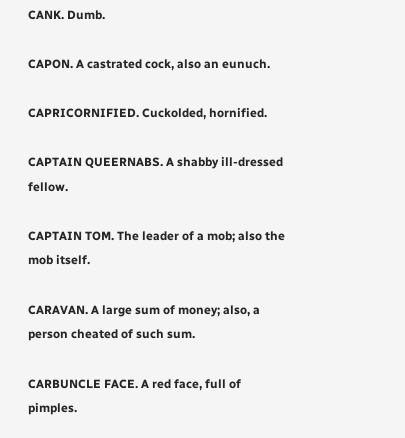CANK. Dumb.

CAPON. A castrated cock, also an eunuch.

CAPRICORNIFIED. Cuckolded, hornified.

CAPTAIN QUEERNABS. A shabby ill-dressed fellow.

CAPTAIN TOM. The leader of a mob; also the mob itself.

CARAVAN. A large sum of money; also, a person cheated of such sum.

CARBUNCLE FACE. A red face, full of pimples.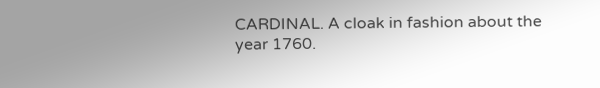CARDINAL. A cloak in fashion about the year 1760.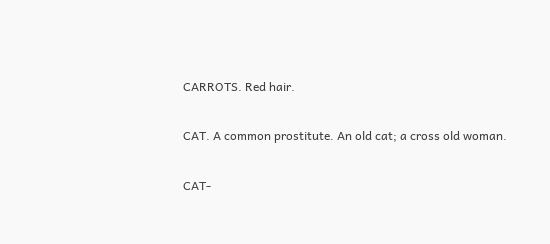CARROTS. Red hair.

CAT. A common prostitute. An old cat; a cross old woman.

CAT-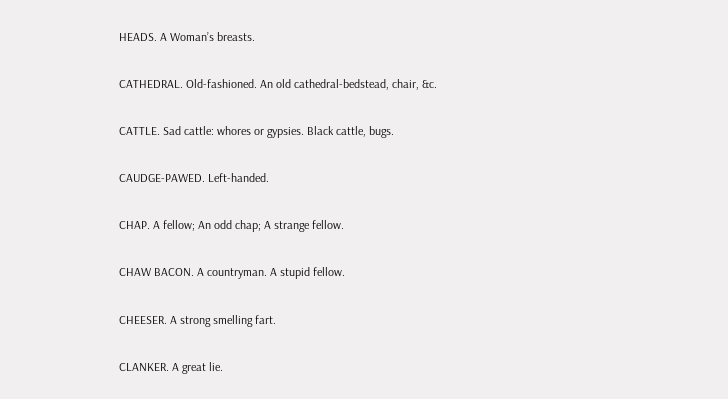HEADS. A Woman’s breasts.

CATHEDRAL. Old-fashioned. An old cathedral-bedstead, chair, &c.

CATTLE. Sad cattle: whores or gypsies. Black cattle, bugs.

CAUDGE-PAWED. Left-handed.

CHAP. A fellow; An odd chap; A strange fellow.

CHAW BACON. A countryman. A stupid fellow.

CHEESER. A strong smelling fart.

CLANKER. A great lie.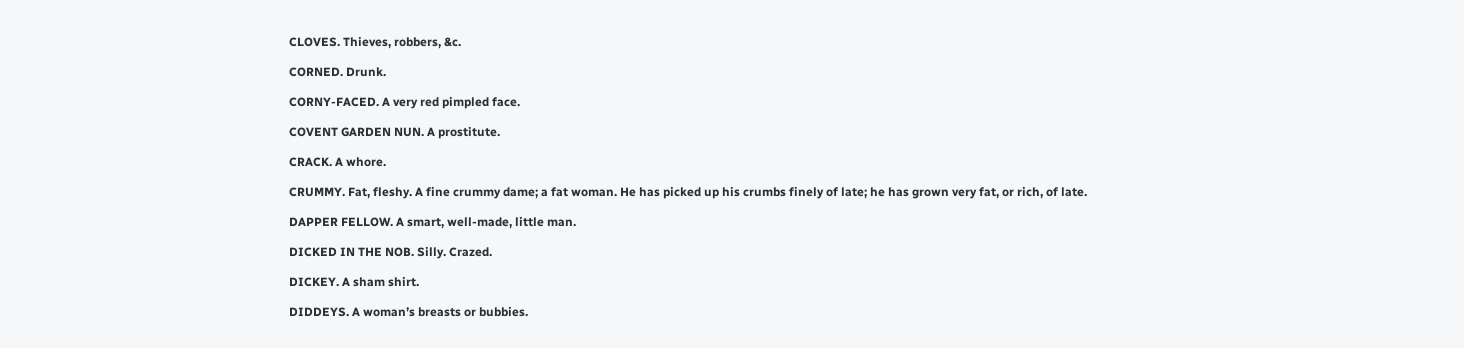CLOVES. Thieves, robbers, &c.

CORNED. Drunk.

CORNY-FACED. A very red pimpled face.

COVENT GARDEN NUN. A prostitute.

CRACK. A whore.

CRUMMY. Fat, fleshy. A fine crummy dame; a fat woman. He has picked up his crumbs finely of late; he has grown very fat, or rich, of late.

DAPPER FELLOW. A smart, well-made, little man.

DICKED IN THE NOB. Silly. Crazed.

DICKEY. A sham shirt.

DIDDEYS. A woman’s breasts or bubbies.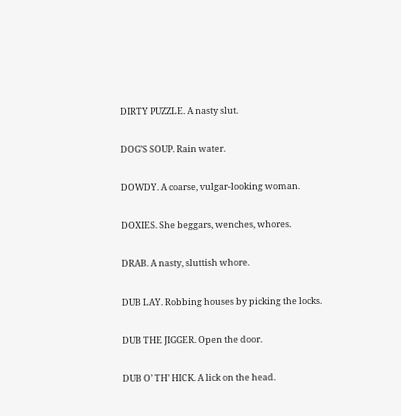DIRTY PUZZLE. A nasty slut.

DOG’S SOUP. Rain water.

DOWDY. A coarse, vulgar-looking woman.

DOXIES. She beggars, wenches, whores.

DRAB. A nasty, sluttish whore.

DUB LAY. Robbing houses by picking the locks.

DUB THE JIGGER. Open the door.

DUB O’ TH’ HICK. A lick on the head.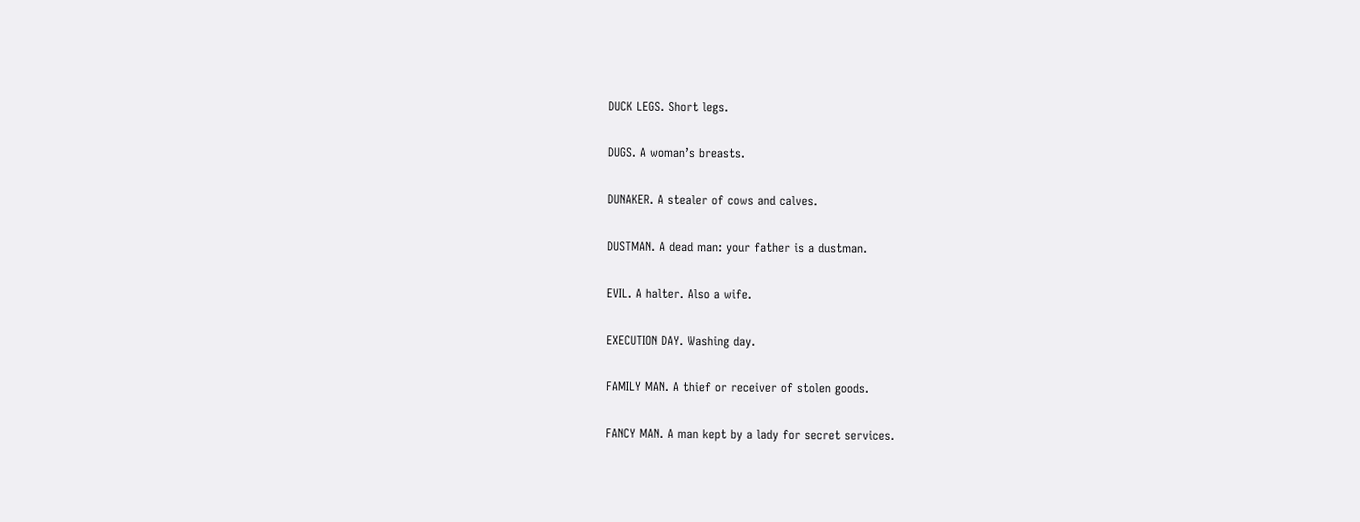DUCK LEGS. Short legs.

DUGS. A woman’s breasts.

DUNAKER. A stealer of cows and calves.

DUSTMAN. A dead man: your father is a dustman.

EVIL. A halter. Also a wife.

EXECUTION DAY. Washing day.

FAMILY MAN. A thief or receiver of stolen goods.

FANCY MAN. A man kept by a lady for secret services.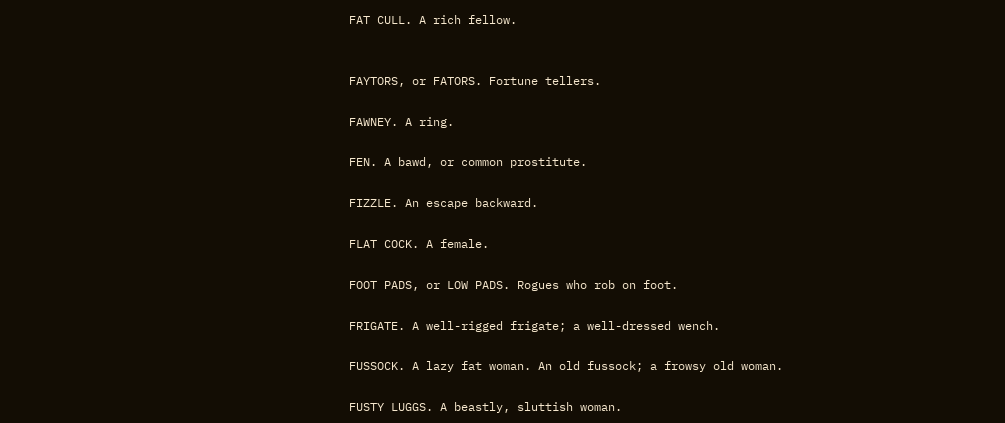FAT CULL. A rich fellow.


FAYTORS, or FATORS. Fortune tellers.

FAWNEY. A ring.

FEN. A bawd, or common prostitute.

FIZZLE. An escape backward.

FLAT COCK. A female.

FOOT PADS, or LOW PADS. Rogues who rob on foot.

FRIGATE. A well-rigged frigate; a well-dressed wench.

FUSSOCK. A lazy fat woman. An old fussock; a frowsy old woman.

FUSTY LUGGS. A beastly, sluttish woman.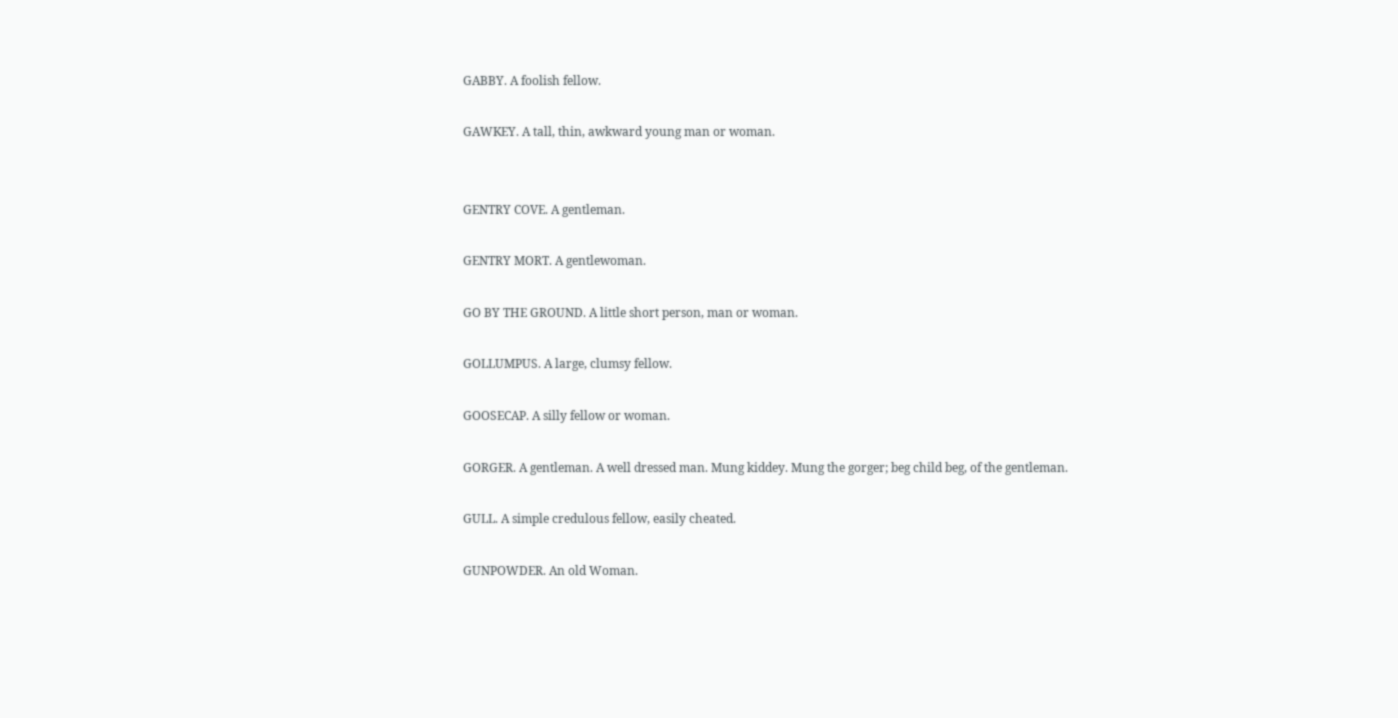GABBY. A foolish fellow.

GAWKEY. A tall, thin, awkward young man or woman.


GENTRY COVE. A gentleman.

GENTRY MORT. A gentlewoman.

GO BY THE GROUND. A little short person, man or woman.

GOLLUMPUS. A large, clumsy fellow.

GOOSECAP. A silly fellow or woman.

GORGER. A gentleman. A well dressed man. Mung kiddey. Mung the gorger; beg child beg, of the gentleman.

GULL. A simple credulous fellow, easily cheated.

GUNPOWDER. An old Woman.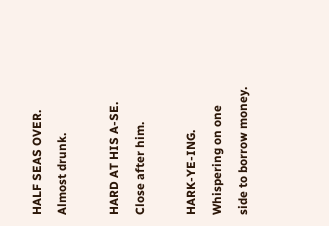HALF SEAS OVER. Almost drunk.

HARD AT HIS A-SE. Close after him.

HARK-YE-ING. Whispering on one side to borrow money.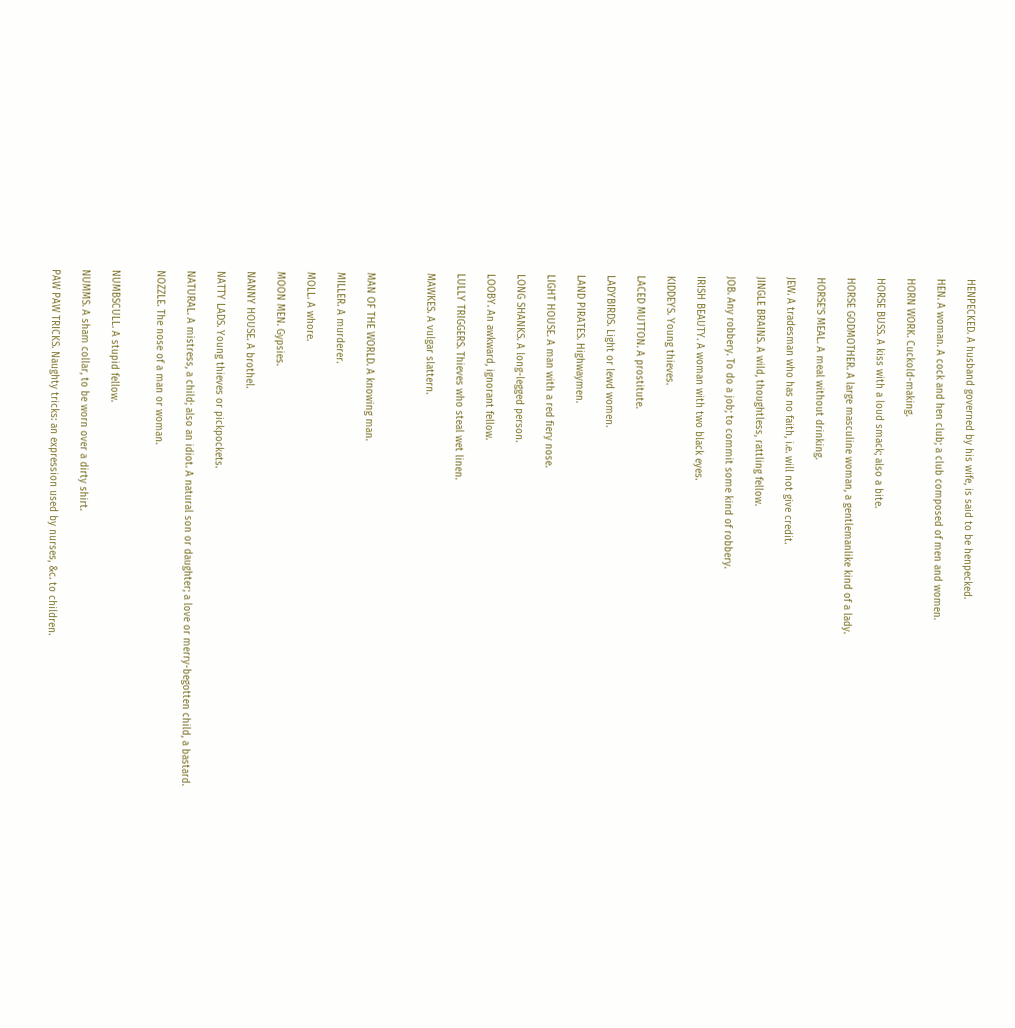HENPECKED. A husband governed by his wife, is said to be henpecked.

HEN. A woman. A cock and hen club; a club composed of men and women.

HORN WORK. Cuckold-making.

HORSE BUSS. A kiss with a loud smack; also a bite.

HORSE GODMOTHER. A large masculine woman, a gentlemanlike kind of a lady.

HORSE’S MEAL. A meal without drinking.

JEW. A tradesman who has no faith, i.e. will not give credit.

JINGLE BRAINS. A wild, thoughtless, rattling fellow.

JOB. Any robbery. To do a job; to commit some kind of robbery.

IRISH BEAUTY. A woman with two black eyes.

KIDDEYS. Young thieves.

LACED MUTTON. A prostitute.

LADYBIRDS. Light or lewd women.

LAND PIRATES. Highwaymen.

LIGHT HOUSE. A man with a red fiery nose.

LONG SHANKS. A long-legged person.

LOOBY. An awkward, ignorant fellow.

LULLY TRIGGERS. Thieves who steal wet linen.

MAWKES. A vulgar slattern.



MAN OF THE WORLD. A knowing man.

MILLER. A murderer.

MOLL. A whore.

MOON MEN. Gypsies.

NANNY HOUSE. A brothel.

NATTY LADS. Young thieves or pickpockets.

NATURAL. A mistress, a child; also an idiot. A natural son or daughter; a love or merry-begotten child, a bastard.

NOZZLE. The nose of a man or woman.


NUMBSCULL. A stupid fellow.

NUMMS. A sham collar, to be worn over a dirty shirt.

PAW PAW TRICKS. Naughty tricks: an expression used by nurses, &c. to children.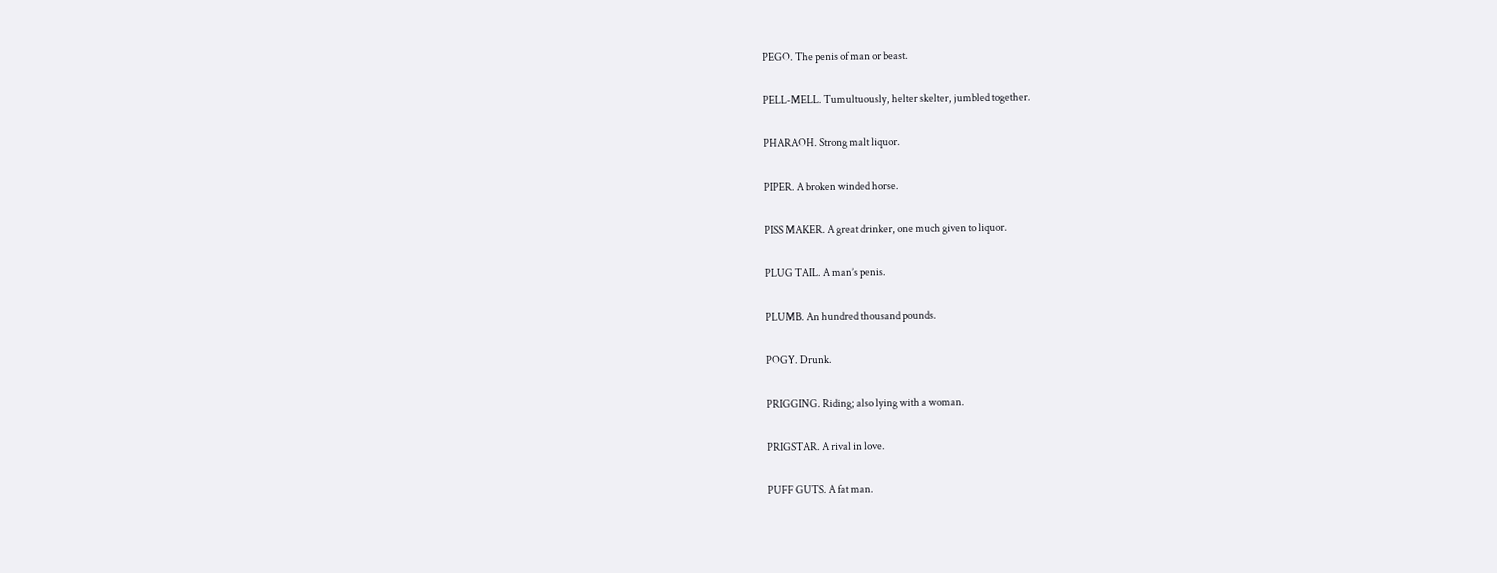PEGO. The penis of man or beast.

PELL-MELL. Tumultuously, helter skelter, jumbled together.

PHARAOH. Strong malt liquor.

PIPER. A broken winded horse.

PISS MAKER. A great drinker, one much given to liquor.

PLUG TAIL. A man’s penis.

PLUMB. An hundred thousand pounds.

POGY. Drunk.

PRIGGING. Riding; also lying with a woman.

PRIGSTAR. A rival in love.

PUFF GUTS. A fat man.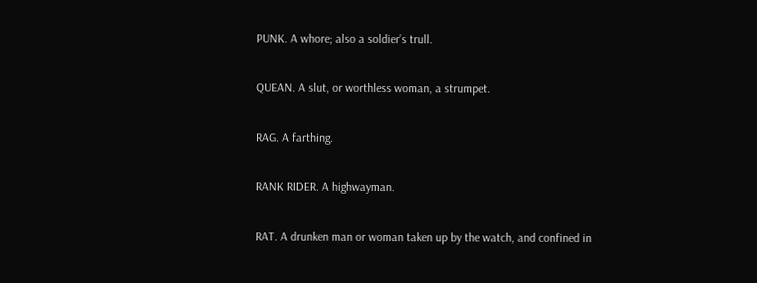PUNK. A whore; also a soldier’s trull.

QUEAN. A slut, or worthless woman, a strumpet.

RAG. A farthing.

RANK RIDER. A highwayman.

RAT. A drunken man or woman taken up by the watch, and confined in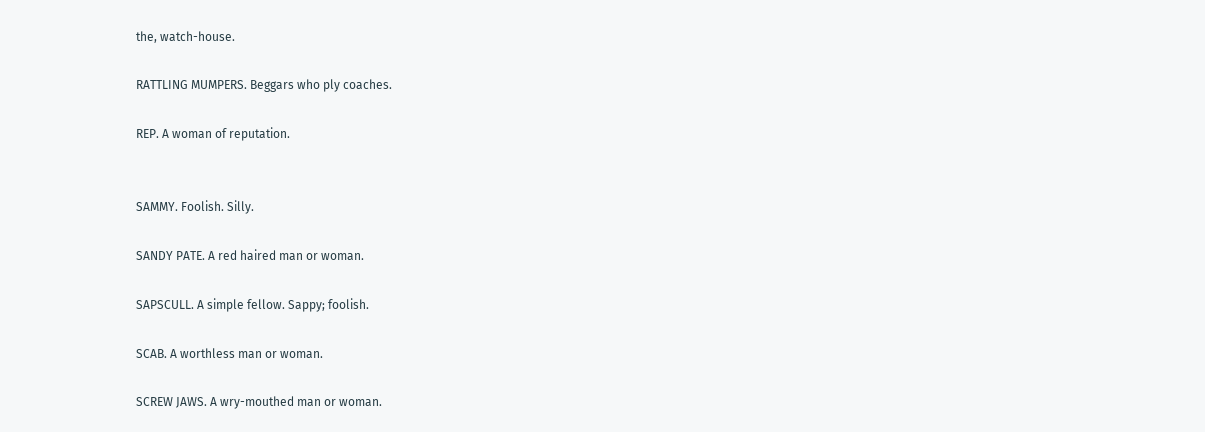the, watch-house.

RATTLING MUMPERS. Beggars who ply coaches.

REP. A woman of reputation.


SAMMY. Foolish. Silly.

SANDY PATE. A red haired man or woman.

SAPSCULL. A simple fellow. Sappy; foolish.

SCAB. A worthless man or woman.

SCREW JAWS. A wry-mouthed man or woman.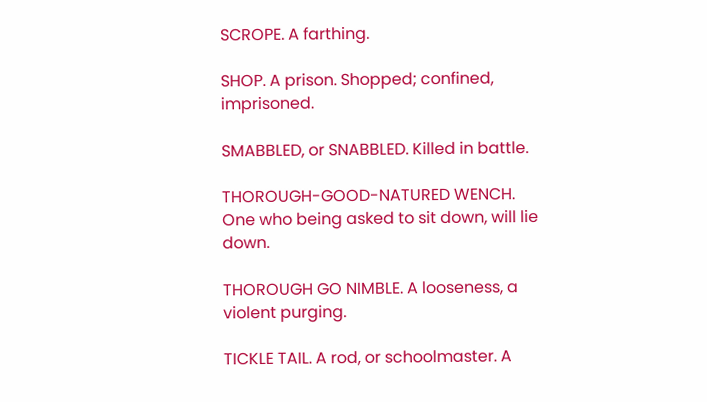SCROPE. A farthing.

SHOP. A prison. Shopped; confined, imprisoned.

SMABBLED, or SNABBLED. Killed in battle.

THOROUGH-GOOD-NATURED WENCH. One who being asked to sit down, will lie down.

THOROUGH GO NIMBLE. A looseness, a violent purging.

TICKLE TAIL. A rod, or schoolmaster. A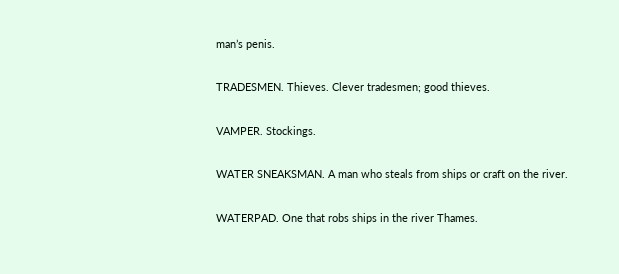man’s penis.

TRADESMEN. Thieves. Clever tradesmen; good thieves.

VAMPER. Stockings.

WATER SNEAKSMAN. A man who steals from ships or craft on the river.

WATERPAD. One that robs ships in the river Thames.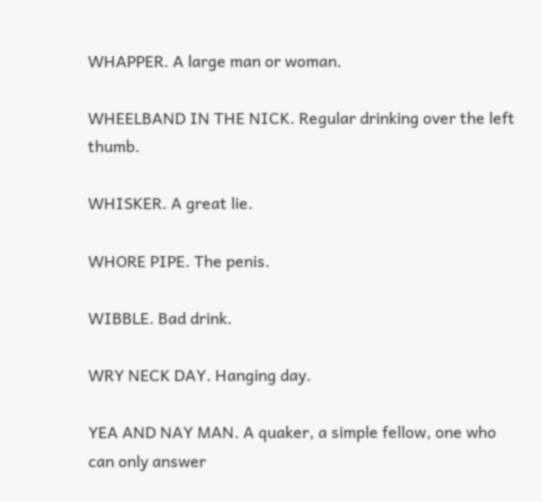WHAPPER. A large man or woman.

WHEELBAND IN THE NICK. Regular drinking over the left thumb.

WHISKER. A great lie.

WHORE PIPE. The penis.

WIBBLE. Bad drink.

WRY NECK DAY. Hanging day.

YEA AND NAY MAN. A quaker, a simple fellow, one who
can only answer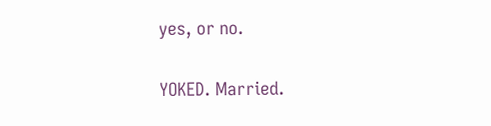yes, or no.

YOKED. Married.